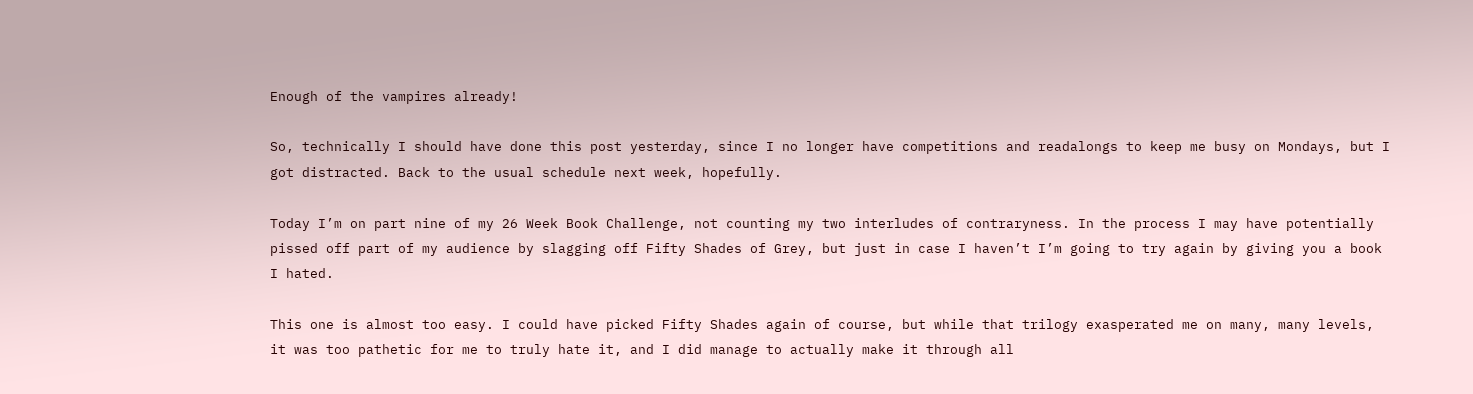Enough of the vampires already!

So, technically I should have done this post yesterday, since I no longer have competitions and readalongs to keep me busy on Mondays, but I got distracted. Back to the usual schedule next week, hopefully.

Today I’m on part nine of my 26 Week Book Challenge, not counting my two interludes of contraryness. In the process I may have potentially pissed off part of my audience by slagging off Fifty Shades of Grey, but just in case I haven’t I’m going to try again by giving you a book I hated.

This one is almost too easy. I could have picked Fifty Shades again of course, but while that trilogy exasperated me on many, many levels, it was too pathetic for me to truly hate it, and I did manage to actually make it through all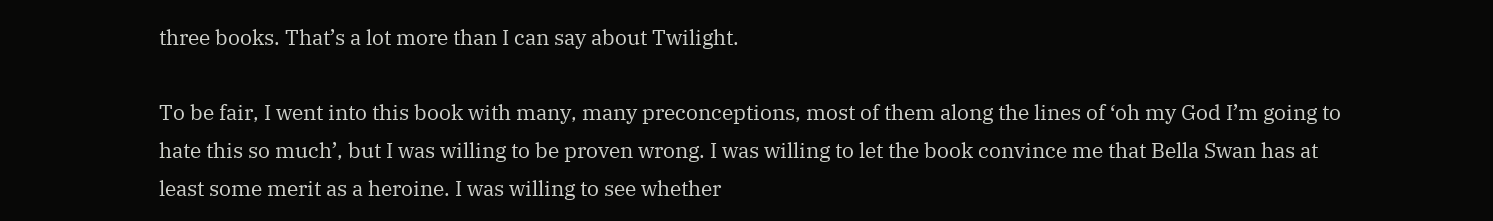three books. That’s a lot more than I can say about Twilight.

To be fair, I went into this book with many, many preconceptions, most of them along the lines of ‘oh my God I’m going to hate this so much’, but I was willing to be proven wrong. I was willing to let the book convince me that Bella Swan has at least some merit as a heroine. I was willing to see whether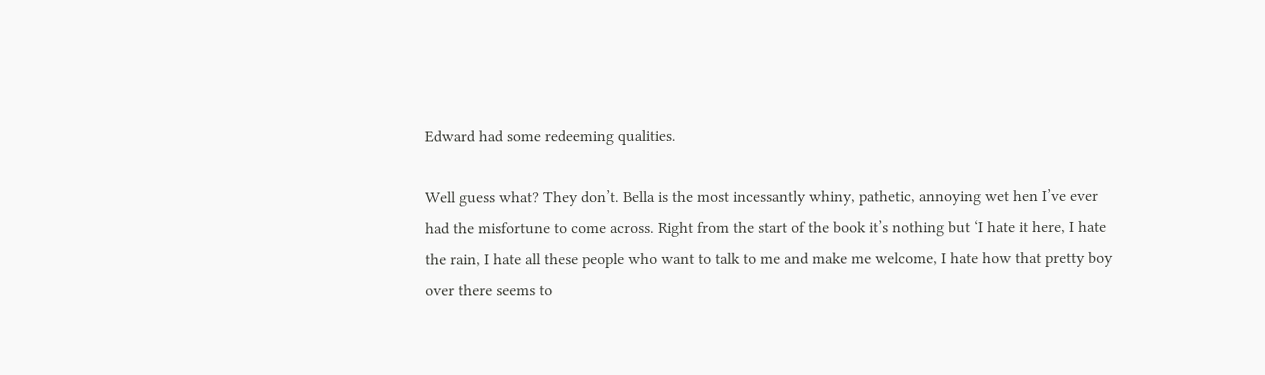Edward had some redeeming qualities.

Well guess what? They don’t. Bella is the most incessantly whiny, pathetic, annoying wet hen I’ve ever had the misfortune to come across. Right from the start of the book it’s nothing but ‘I hate it here, I hate the rain, I hate all these people who want to talk to me and make me welcome, I hate how that pretty boy over there seems to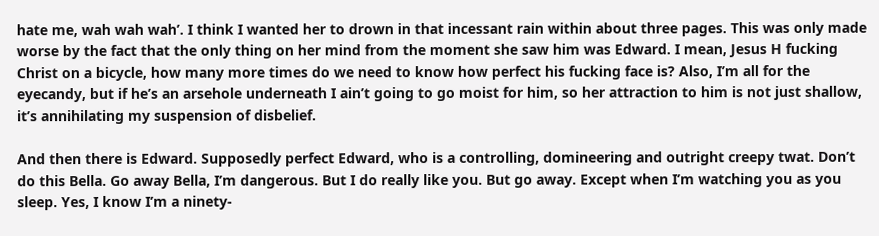hate me, wah wah wah’. I think I wanted her to drown in that incessant rain within about three pages. This was only made worse by the fact that the only thing on her mind from the moment she saw him was Edward. I mean, Jesus H fucking Christ on a bicycle, how many more times do we need to know how perfect his fucking face is? Also, I’m all for the eyecandy, but if he’s an arsehole underneath I ain’t going to go moist for him, so her attraction to him is not just shallow, it’s annihilating my suspension of disbelief.

And then there is Edward. Supposedly perfect Edward, who is a controlling, domineering and outright creepy twat. Don’t do this Bella. Go away Bella, I’m dangerous. But I do really like you. But go away. Except when I’m watching you as you sleep. Yes, I know I’m a ninety-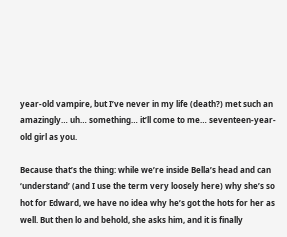year-old vampire, but I’ve never in my life (death?) met such an amazingly… uh… something… it’ll come to me… seventeen-year-old girl as you.

Because that’s the thing: while we’re inside Bella’s head and can ‘understand’ (and I use the term very loosely here) why she’s so hot for Edward, we have no idea why he’s got the hots for her as well. But then lo and behold, she asks him, and it is finally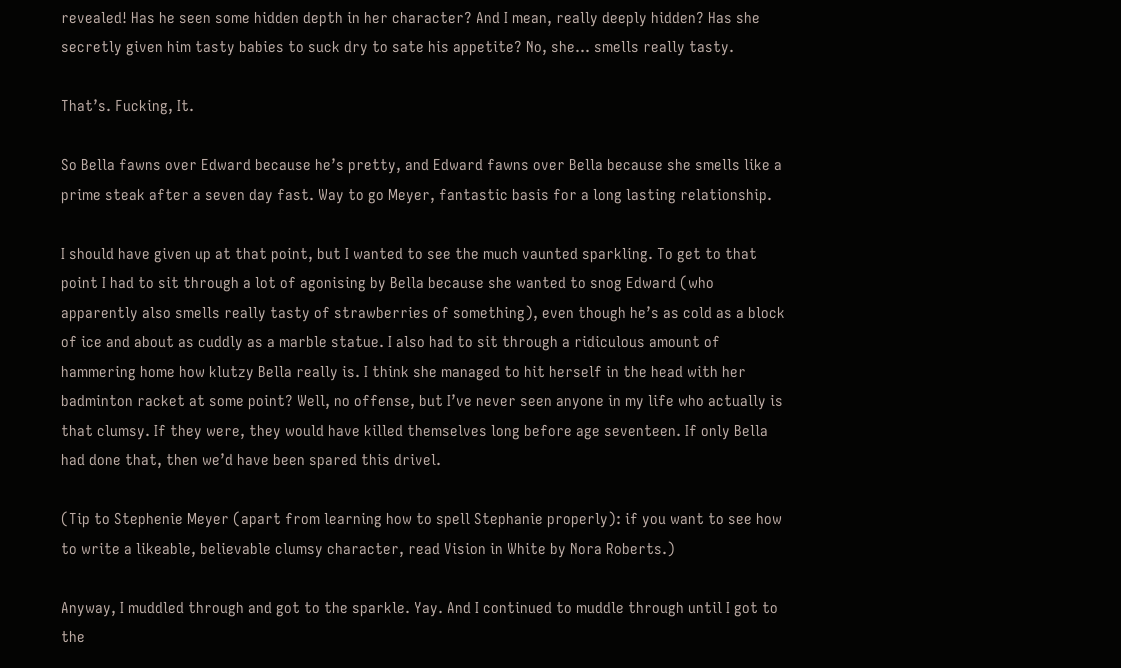revealed! Has he seen some hidden depth in her character? And I mean, really deeply hidden? Has she secretly given him tasty babies to suck dry to sate his appetite? No, she… smells really tasty.

That’s. Fucking, It.

So Bella fawns over Edward because he’s pretty, and Edward fawns over Bella because she smells like a prime steak after a seven day fast. Way to go Meyer, fantastic basis for a long lasting relationship.

I should have given up at that point, but I wanted to see the much vaunted sparkling. To get to that point I had to sit through a lot of agonising by Bella because she wanted to snog Edward (who apparently also smells really tasty of strawberries of something), even though he’s as cold as a block of ice and about as cuddly as a marble statue. I also had to sit through a ridiculous amount of hammering home how klutzy Bella really is. I think she managed to hit herself in the head with her badminton racket at some point? Well, no offense, but I’ve never seen anyone in my life who actually is that clumsy. If they were, they would have killed themselves long before age seventeen. If only Bella had done that, then we’d have been spared this drivel.

(Tip to Stephenie Meyer (apart from learning how to spell Stephanie properly): if you want to see how to write a likeable, believable clumsy character, read Vision in White by Nora Roberts.)

Anyway, I muddled through and got to the sparkle. Yay. And I continued to muddle through until I got to the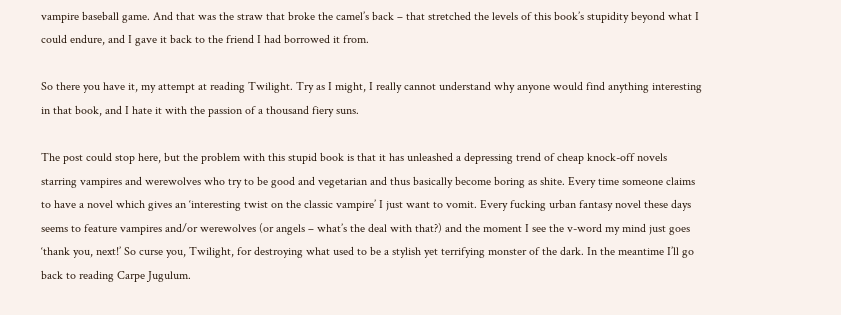vampire baseball game. And that was the straw that broke the camel’s back – that stretched the levels of this book’s stupidity beyond what I could endure, and I gave it back to the friend I had borrowed it from.

So there you have it, my attempt at reading Twilight. Try as I might, I really cannot understand why anyone would find anything interesting in that book, and I hate it with the passion of a thousand fiery suns.

The post could stop here, but the problem with this stupid book is that it has unleashed a depressing trend of cheap knock-off novels starring vampires and werewolves who try to be good and vegetarian and thus basically become boring as shite. Every time someone claims to have a novel which gives an ‘interesting twist on the classic vampire’ I just want to vomit. Every fucking urban fantasy novel these days seems to feature vampires and/or werewolves (or angels – what’s the deal with that?) and the moment I see the v-word my mind just goes ‘thank you, next!’ So curse you, Twilight, for destroying what used to be a stylish yet terrifying monster of the dark. In the meantime I’ll go back to reading Carpe Jugulum.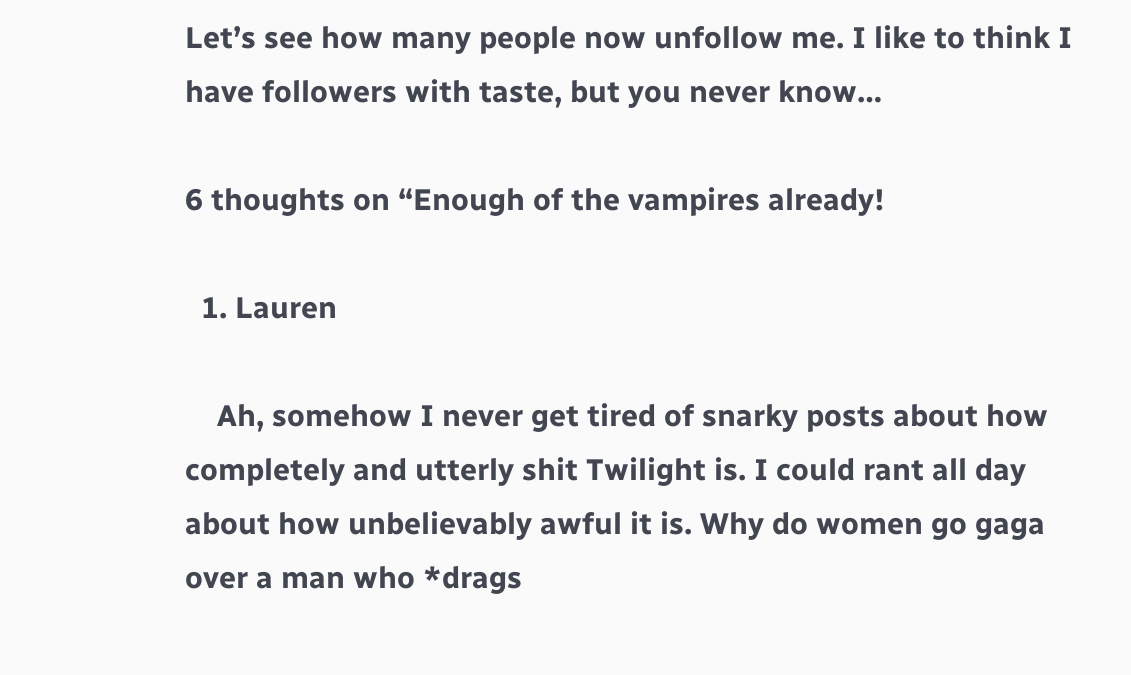Let’s see how many people now unfollow me. I like to think I have followers with taste, but you never know…

6 thoughts on “Enough of the vampires already!

  1. Lauren

    Ah, somehow I never get tired of snarky posts about how completely and utterly shit Twilight is. I could rant all day about how unbelievably awful it is. Why do women go gaga over a man who *drags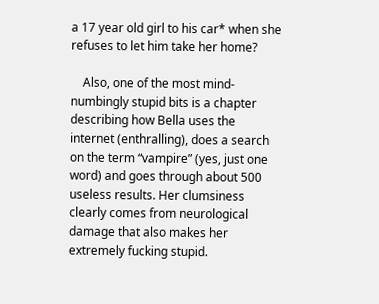a 17 year old girl to his car* when she refuses to let him take her home?

    Also, one of the most mind-numbingly stupid bits is a chapter describing how Bella uses the internet (enthralling), does a search on the term “vampire” (yes, just one word) and goes through about 500 useless results. Her clumsiness clearly comes from neurological damage that also makes her extremely fucking stupid.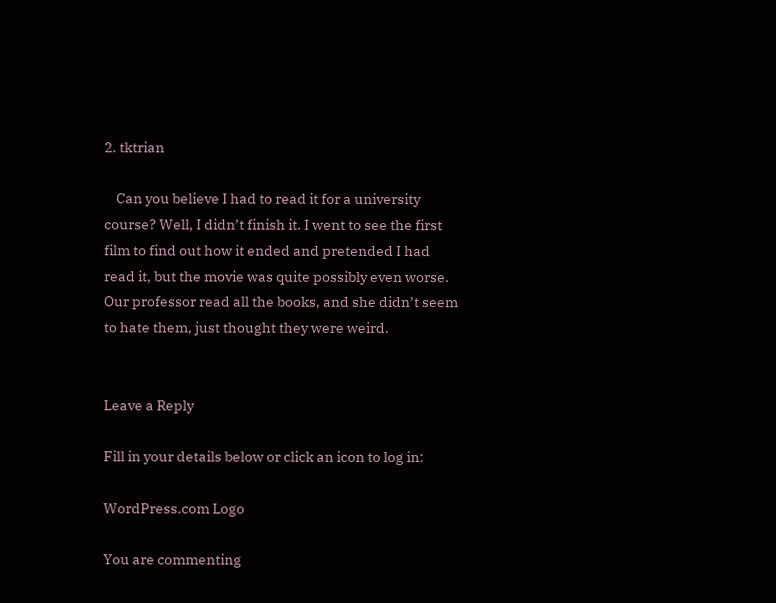2. tktrian

    Can you believe I had to read it for a university course? Well, I didn’t finish it. I went to see the first film to find out how it ended and pretended I had read it, but the movie was quite possibly even worse. Our professor read all the books, and she didn’t seem to hate them, just thought they were weird.


Leave a Reply

Fill in your details below or click an icon to log in:

WordPress.com Logo

You are commenting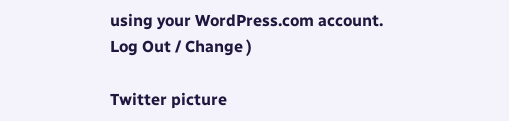using your WordPress.com account. Log Out / Change )

Twitter picture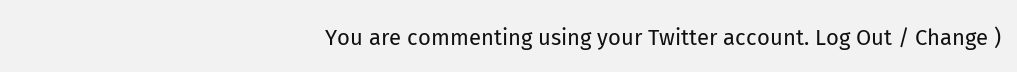You are commenting using your Twitter account. Log Out / Change )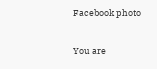Facebook photo

You are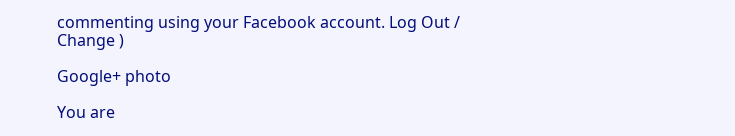commenting using your Facebook account. Log Out / Change )

Google+ photo

You are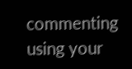commenting using your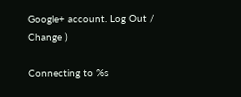Google+ account. Log Out / Change )

Connecting to %s